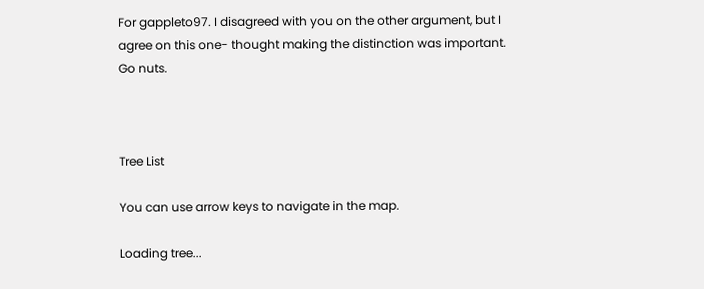For gappleto97. I disagreed with you on the other argument, but I agree on this one- thought making the distinction was important. Go nuts.



Tree List

You can use arrow keys to navigate in the map.

Loading tree...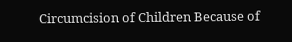Circumcision of Children Because of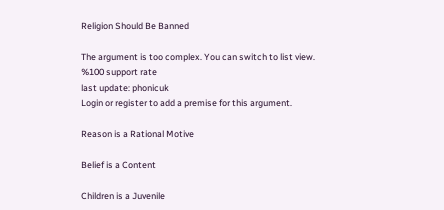Religion Should Be Banned

The argument is too complex. You can switch to list view.
%100 support rate
last update: phonicuk
Login or register to add a premise for this argument.

Reason is a Rational Motive

Belief is a Content

Children is a Juvenile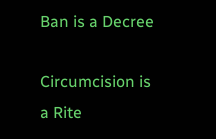Ban is a Decree

Circumcision is a Rite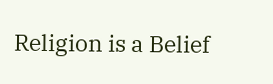Religion is a Belief